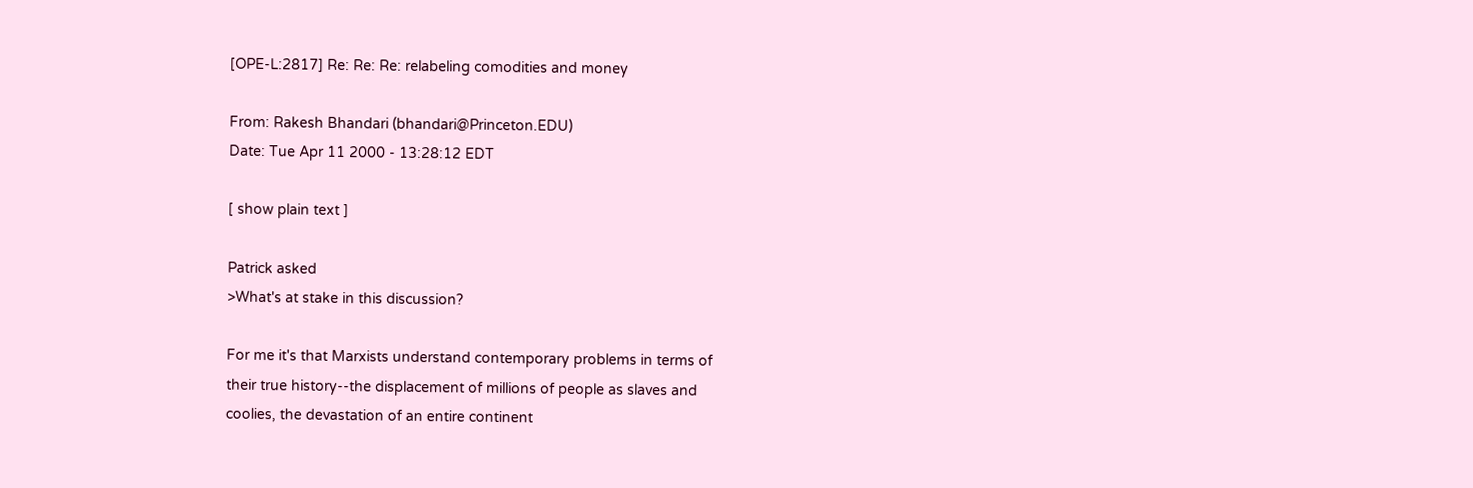[OPE-L:2817] Re: Re: Re: relabeling comodities and money

From: Rakesh Bhandari (bhandari@Princeton.EDU)
Date: Tue Apr 11 2000 - 13:28:12 EDT

[ show plain text ]

Patrick asked
>What's at stake in this discussion?

For me it's that Marxists understand contemporary problems in terms of
their true history--the displacement of millions of people as slaves and
coolies, the devastation of an entire continent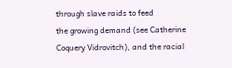through slave raids to feed
the growing demand (see Catherine Coquery Vidrovitch), and the racial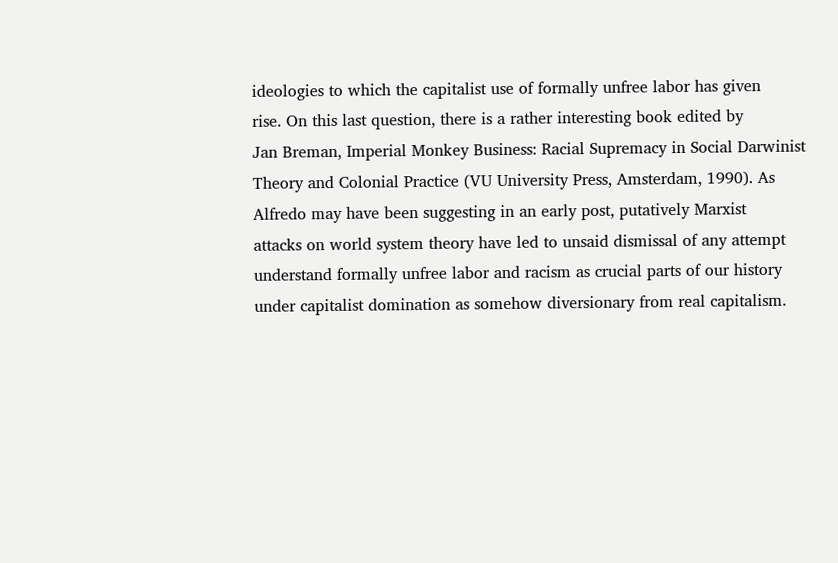ideologies to which the capitalist use of formally unfree labor has given
rise. On this last question, there is a rather interesting book edited by
Jan Breman, Imperial Monkey Business: Racial Supremacy in Social Darwinist
Theory and Colonial Practice (VU University Press, Amsterdam, 1990). As
Alfredo may have been suggesting in an early post, putatively Marxist
attacks on world system theory have led to unsaid dismissal of any attempt
understand formally unfree labor and racism as crucial parts of our history
under capitalist domination as somehow diversionary from real capitalism.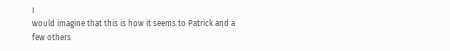I
would imagine that this is how it seems to Patrick and a few others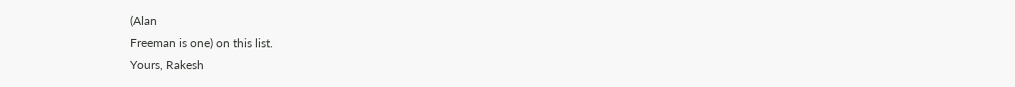(Alan
Freeman is one) on this list.
Yours, Rakesh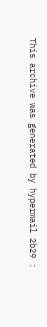This archive was generated by hypermail 2b29 :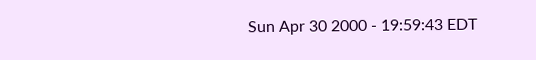Sun Apr 30 2000 - 19:59:43 EDT